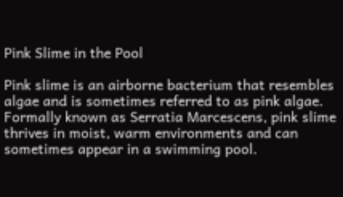Pink Slime in the Pool

Pink slime is an airborne bacterium that resembles algae and is sometimes referred to as pink algae. Formally known as Serratia Marcescens, pink slime thrives in moist, warm environments and can sometimes appear in a swimming pool.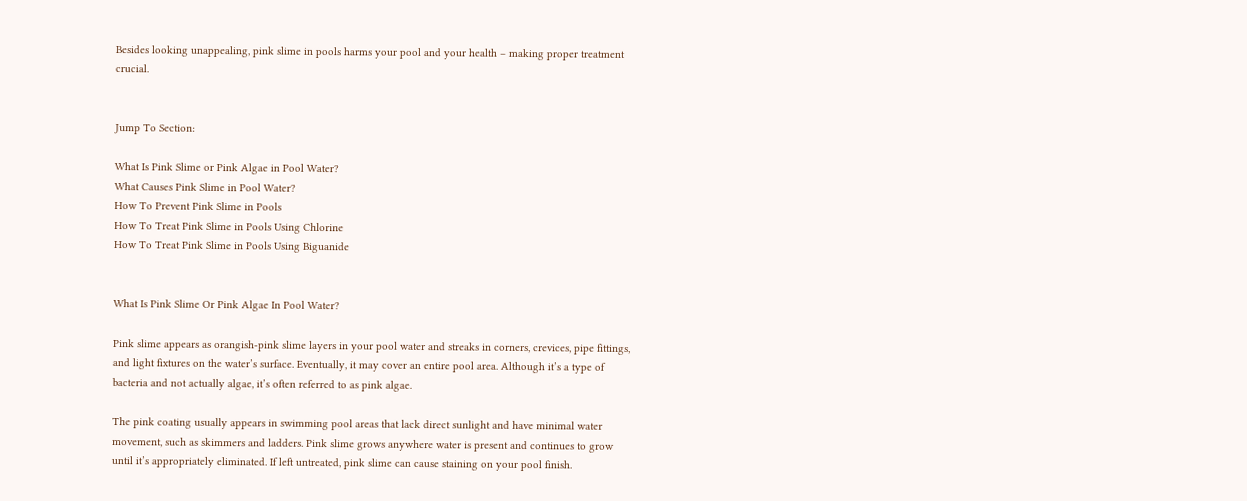Besides looking unappealing, pink slime in pools harms your pool and your health – making proper treatment crucial.


Jump To Section:

What Is Pink Slime or Pink Algae in Pool Water?
What Causes Pink Slime in Pool Water?
How To Prevent Pink Slime in Pools
How To Treat Pink Slime in Pools Using Chlorine
How To Treat Pink Slime in Pools Using Biguanide


What Is Pink Slime Or Pink Algae In Pool Water?

Pink slime appears as orangish-pink slime layers in your pool water and streaks in corners, crevices, pipe fittings, and light fixtures on the water’s surface. Eventually, it may cover an entire pool area. Although it’s a type of bacteria and not actually algae, it’s often referred to as pink algae.

The pink coating usually appears in swimming pool areas that lack direct sunlight and have minimal water movement, such as skimmers and ladders. Pink slime grows anywhere water is present and continues to grow until it’s appropriately eliminated. If left untreated, pink slime can cause staining on your pool finish.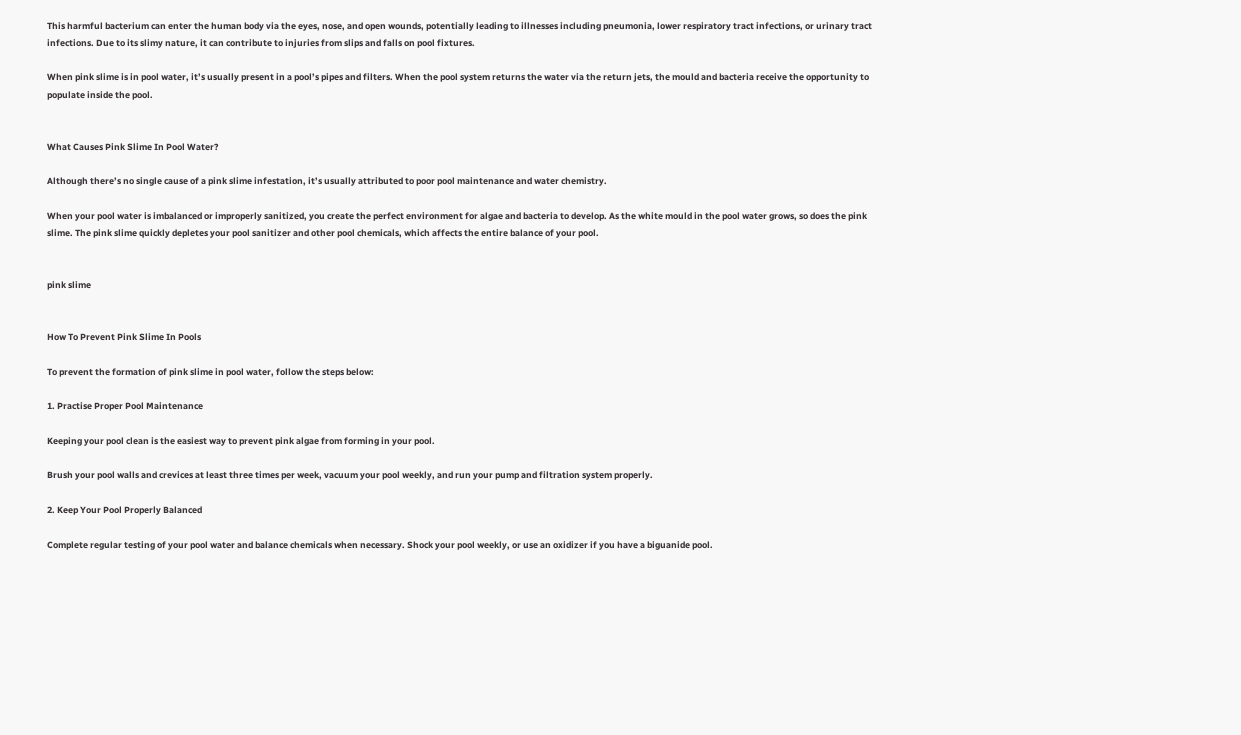This harmful bacterium can enter the human body via the eyes, nose, and open wounds, potentially leading to illnesses including pneumonia, lower respiratory tract infections, or urinary tract infections. Due to its slimy nature, it can contribute to injuries from slips and falls on pool fixtures.

When pink slime is in pool water, it’s usually present in a pool’s pipes and filters. When the pool system returns the water via the return jets, the mould and bacteria receive the opportunity to populate inside the pool.


What Causes Pink Slime In Pool Water?

Although there’s no single cause of a pink slime infestation, it’s usually attributed to poor pool maintenance and water chemistry.

When your pool water is imbalanced or improperly sanitized, you create the perfect environment for algae and bacteria to develop. As the white mould in the pool water grows, so does the pink slime. The pink slime quickly depletes your pool sanitizer and other pool chemicals, which affects the entire balance of your pool.


pink slime


How To Prevent Pink Slime In Pools

To prevent the formation of pink slime in pool water, follow the steps below:

1. Practise Proper Pool Maintenance

Keeping your pool clean is the easiest way to prevent pink algae from forming in your pool.

Brush your pool walls and crevices at least three times per week, vacuum your pool weekly, and run your pump and filtration system properly.

2. Keep Your Pool Properly Balanced

Complete regular testing of your pool water and balance chemicals when necessary. Shock your pool weekly, or use an oxidizer if you have a biguanide pool.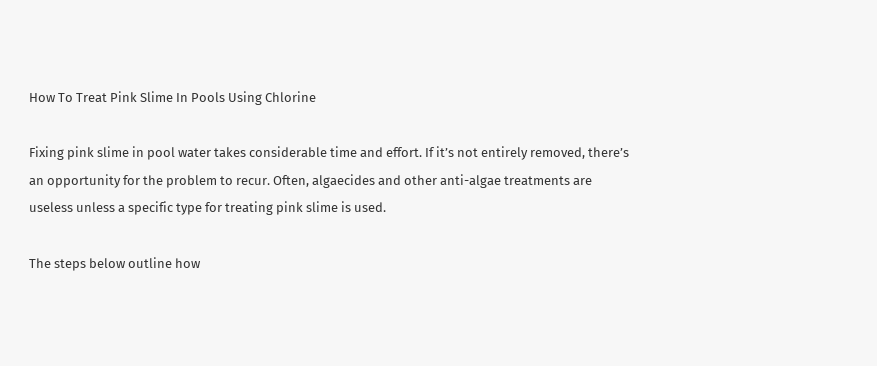How To Treat Pink Slime In Pools Using Chlorine

Fixing pink slime in pool water takes considerable time and effort. If it’s not entirely removed, there’s an opportunity for the problem to recur. Often, algaecides and other anti-algae treatments are useless unless a specific type for treating pink slime is used.

The steps below outline how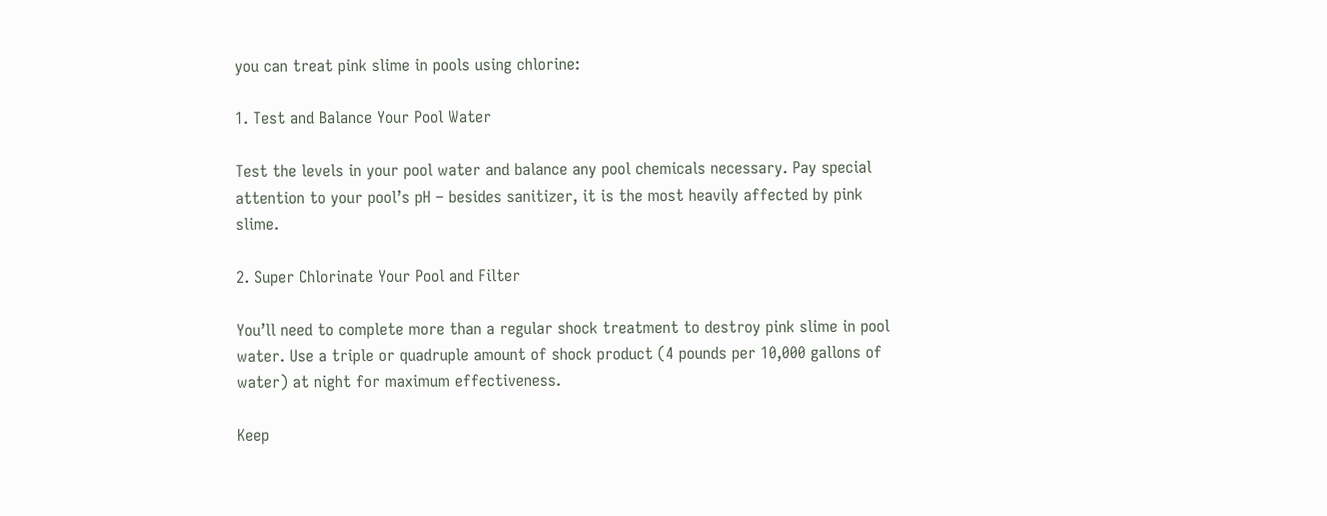you can treat pink slime in pools using chlorine:

1. Test and Balance Your Pool Water

Test the levels in your pool water and balance any pool chemicals necessary. Pay special attention to your pool’s pH – besides sanitizer, it is the most heavily affected by pink slime.

2. Super Chlorinate Your Pool and Filter

You’ll need to complete more than a regular shock treatment to destroy pink slime in pool water. Use a triple or quadruple amount of shock product (4 pounds per 10,000 gallons of water) at night for maximum effectiveness.

Keep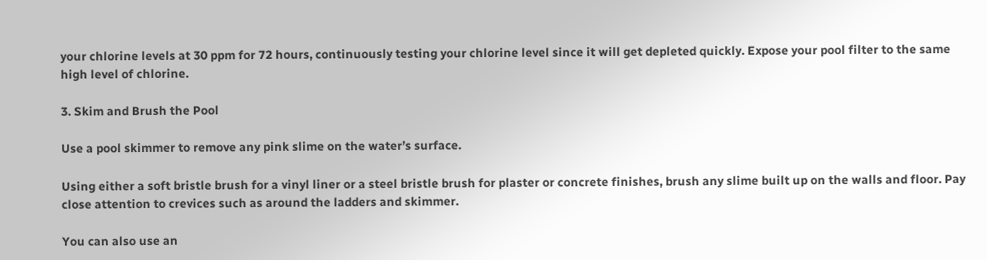your chlorine levels at 30 ppm for 72 hours, continuously testing your chlorine level since it will get depleted quickly. Expose your pool filter to the same high level of chlorine.

3. Skim and Brush the Pool

Use a pool skimmer to remove any pink slime on the water’s surface.

Using either a soft bristle brush for a vinyl liner or a steel bristle brush for plaster or concrete finishes, brush any slime built up on the walls and floor. Pay close attention to crevices such as around the ladders and skimmer.

You can also use an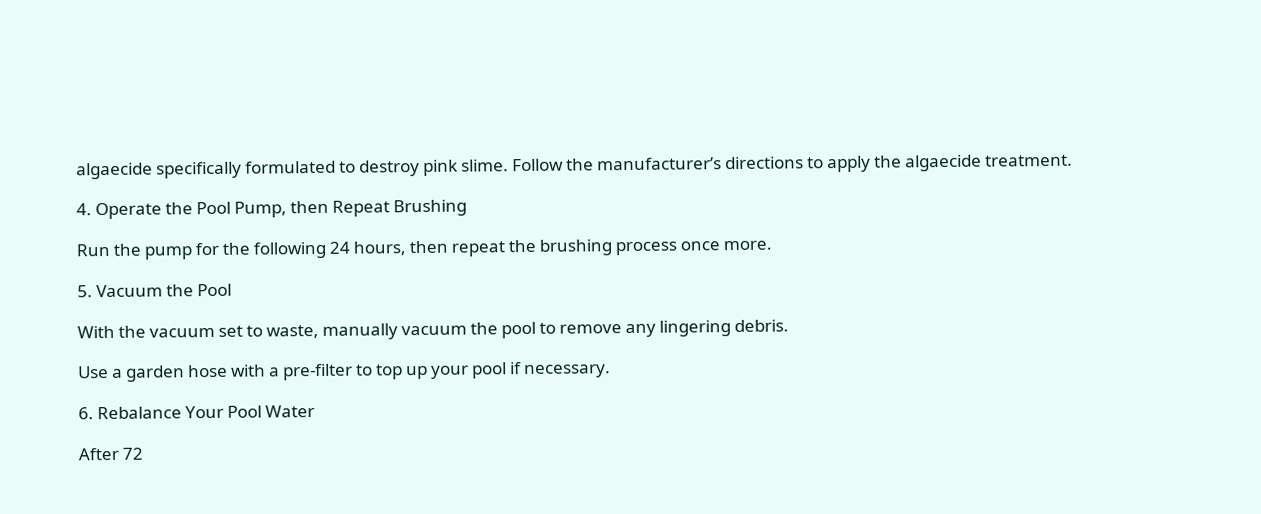algaecide specifically formulated to destroy pink slime. Follow the manufacturer’s directions to apply the algaecide treatment.

4. Operate the Pool Pump, then Repeat Brushing

Run the pump for the following 24 hours, then repeat the brushing process once more.

5. Vacuum the Pool

With the vacuum set to waste, manually vacuum the pool to remove any lingering debris.

Use a garden hose with a pre-filter to top up your pool if necessary.

6. Rebalance Your Pool Water

After 72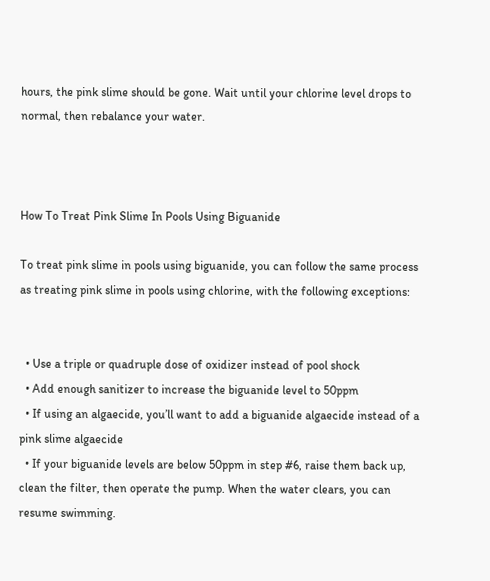hours, the pink slime should be gone. Wait until your chlorine level drops to normal, then rebalance your water.



How To Treat Pink Slime In Pools Using Biguanide

To treat pink slime in pools using biguanide, you can follow the same process as treating pink slime in pools using chlorine, with the following exceptions:


  • Use a triple or quadruple dose of oxidizer instead of pool shock
  • Add enough sanitizer to increase the biguanide level to 50ppm
  • If using an algaecide, you’ll want to add a biguanide algaecide instead of a pink slime algaecide
  • If your biguanide levels are below 50ppm in step #6, raise them back up, clean the filter, then operate the pump. When the water clears, you can resume swimming.